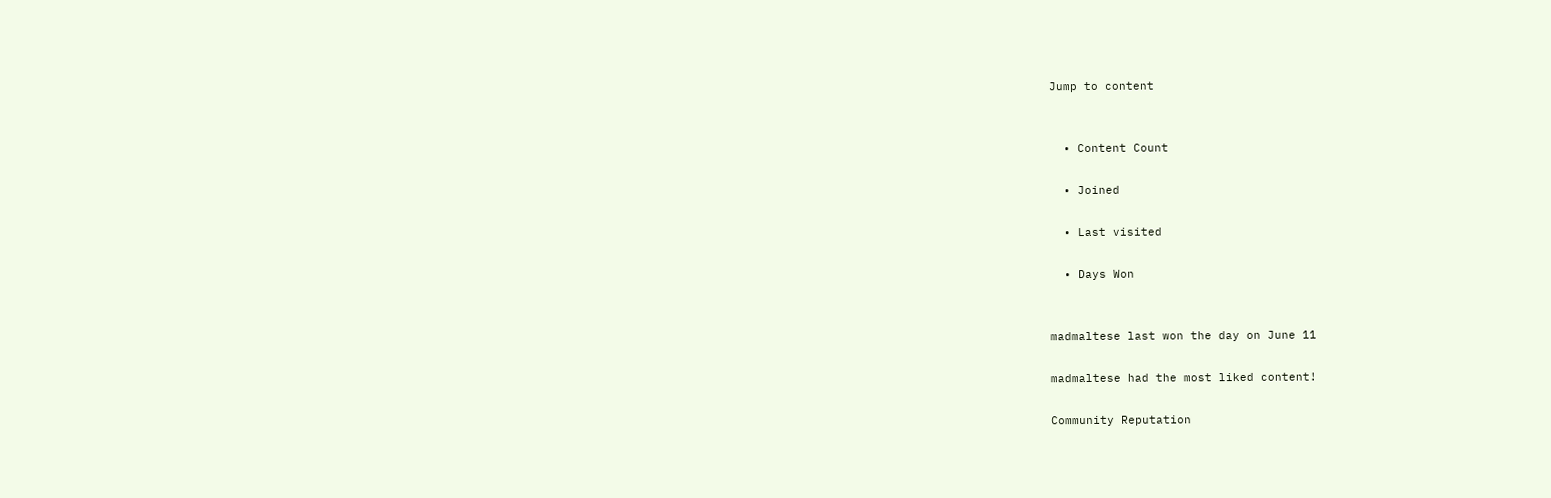Jump to content


  • Content Count

  • Joined

  • Last visited

  • Days Won


madmaltese last won the day on June 11

madmaltese had the most liked content!

Community Reputation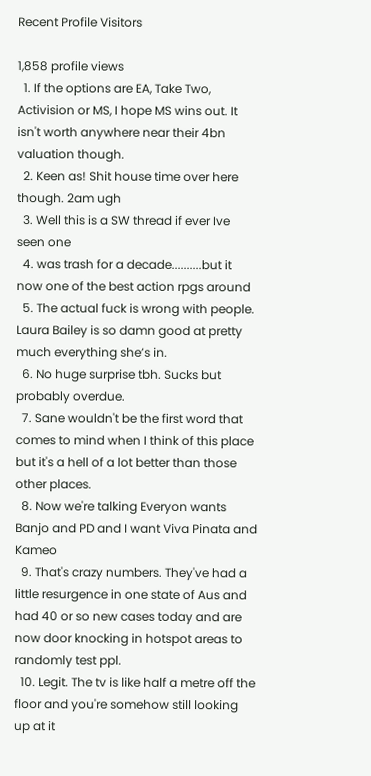Recent Profile Visitors

1,858 profile views
  1. If the options are EA, Take Two, Activision or MS, I hope MS wins out. It isn't worth anywhere near their 4bn valuation though.
  2. Keen as! Shit house time over here though. 2am ugh
  3. Well this is a SW thread if ever Ive seen one
  4. was trash for a decade..........but it now one of the best action rpgs around
  5. The actual fuck is wrong with people. Laura Bailey is so damn good at pretty much everything she’s in.
  6. No huge surprise tbh. Sucks but probably overdue.
  7. Sane wouldn't be the first word that comes to mind when I think of this place but it's a hell of a lot better than those other places.
  8. Now we're talking Everyon wants Banjo and PD and I want Viva Pinata and Kameo
  9. That's crazy numbers. They've had a little resurgence in one state of Aus and had 40 or so new cases today and are now door knocking in hotspot areas to randomly test ppl.
  10. Legit. The tv is like half a metre off the floor and you're somehow still looking up at it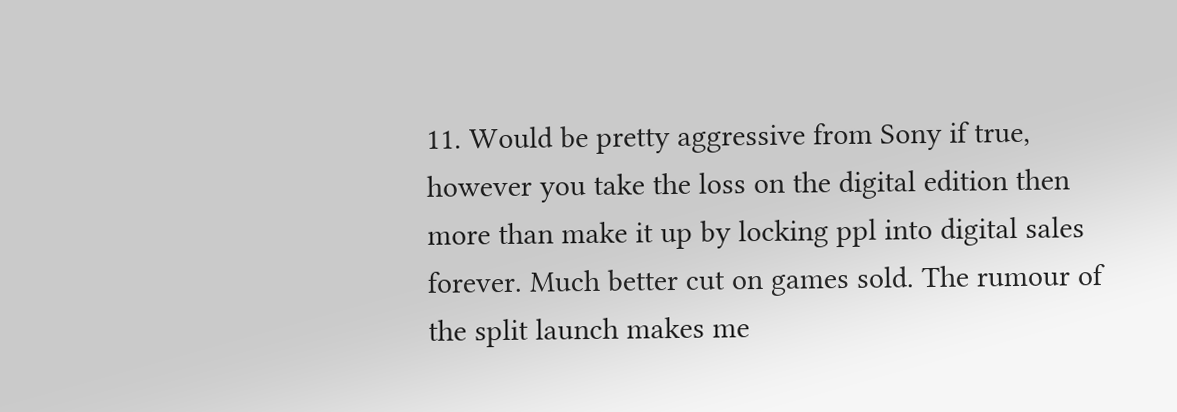11. Would be pretty aggressive from Sony if true, however you take the loss on the digital edition then more than make it up by locking ppl into digital sales forever. Much better cut on games sold. The rumour of the split launch makes me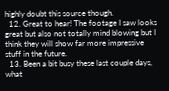highly doubt this source though.
  12. Great to hear! The footage I saw looks great but also not totally mind blowing but I think they will show far more impressive stuff in the future.
  13. Been a bit busy these last couple days, what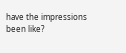have the impressions been like?